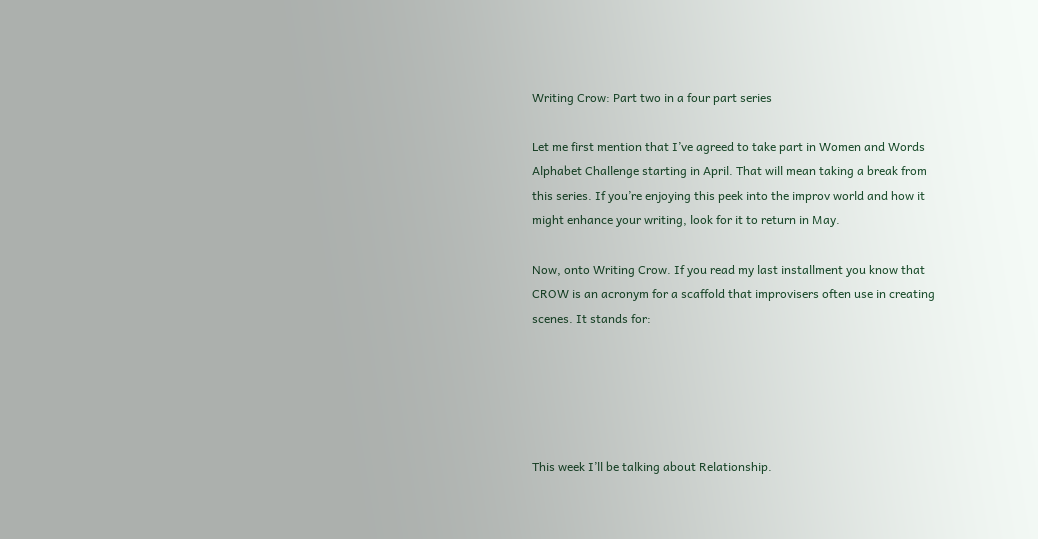Writing Crow: Part two in a four part series

Let me first mention that I’ve agreed to take part in Women and Words Alphabet Challenge starting in April. That will mean taking a break from this series. If you’re enjoying this peek into the improv world and how it might enhance your writing, look for it to return in May.

Now, onto Writing Crow. If you read my last installment you know that CROW is an acronym for a scaffold that improvisers often use in creating scenes. It stands for:





This week I’ll be talking about Relationship.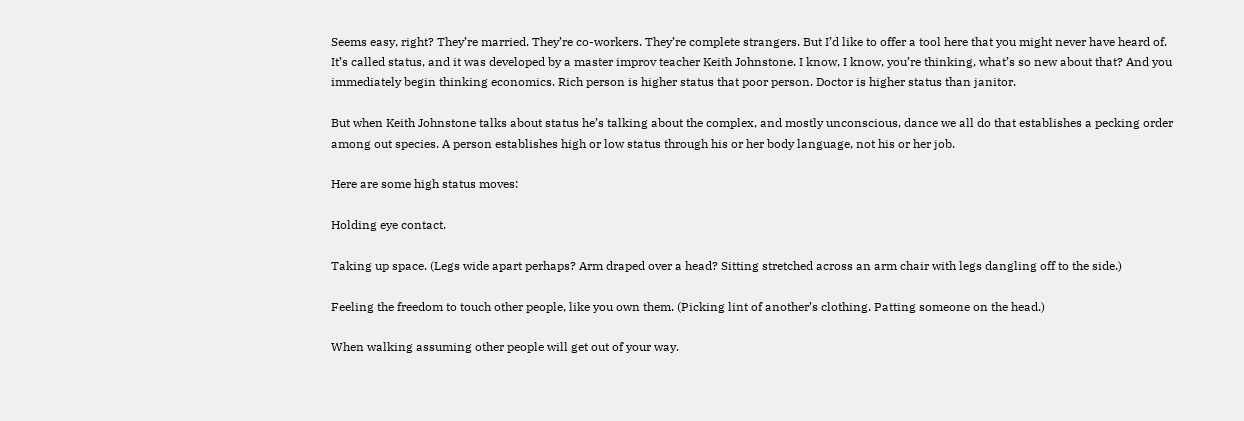Seems easy, right? They’re married. They’re co-workers. They’re complete strangers. But I’d like to offer a tool here that you might never have heard of. It’s called status, and it was developed by a master improv teacher Keith Johnstone. I know, I know, you’re thinking, what’s so new about that? And you immediately begin thinking economics. Rich person is higher status that poor person. Doctor is higher status than janitor.

But when Keith Johnstone talks about status he’s talking about the complex, and mostly unconscious, dance we all do that establishes a pecking order among out species. A person establishes high or low status through his or her body language, not his or her job.

Here are some high status moves:

Holding eye contact.

Taking up space. (Legs wide apart perhaps? Arm draped over a head? Sitting stretched across an arm chair with legs dangling off to the side.)

Feeling the freedom to touch other people, like you own them. (Picking lint of another’s clothing. Patting someone on the head.)

When walking assuming other people will get out of your way.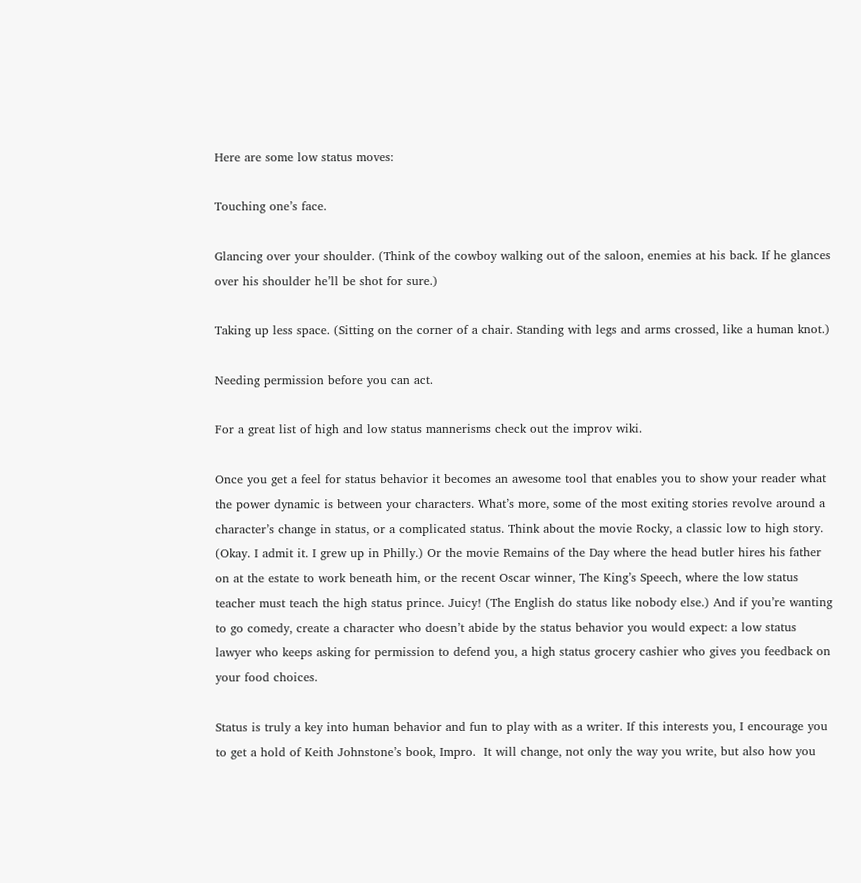Here are some low status moves:

Touching one’s face.

Glancing over your shoulder. (Think of the cowboy walking out of the saloon, enemies at his back. If he glances over his shoulder he’ll be shot for sure.)

Taking up less space. (Sitting on the corner of a chair. Standing with legs and arms crossed, like a human knot.)

Needing permission before you can act.

For a great list of high and low status mannerisms check out the improv wiki.

Once you get a feel for status behavior it becomes an awesome tool that enables you to show your reader what the power dynamic is between your characters. What’s more, some of the most exiting stories revolve around a character’s change in status, or a complicated status. Think about the movie Rocky, a classic low to high story. (Okay. I admit it. I grew up in Philly.) Or the movie Remains of the Day where the head butler hires his father on at the estate to work beneath him, or the recent Oscar winner, The King’s Speech, where the low status teacher must teach the high status prince. Juicy! (The English do status like nobody else.) And if you’re wanting to go comedy, create a character who doesn’t abide by the status behavior you would expect: a low status lawyer who keeps asking for permission to defend you, a high status grocery cashier who gives you feedback on your food choices.

Status is truly a key into human behavior and fun to play with as a writer. If this interests you, I encourage you to get a hold of Keith Johnstone’s book, Impro.  It will change, not only the way you write, but also how you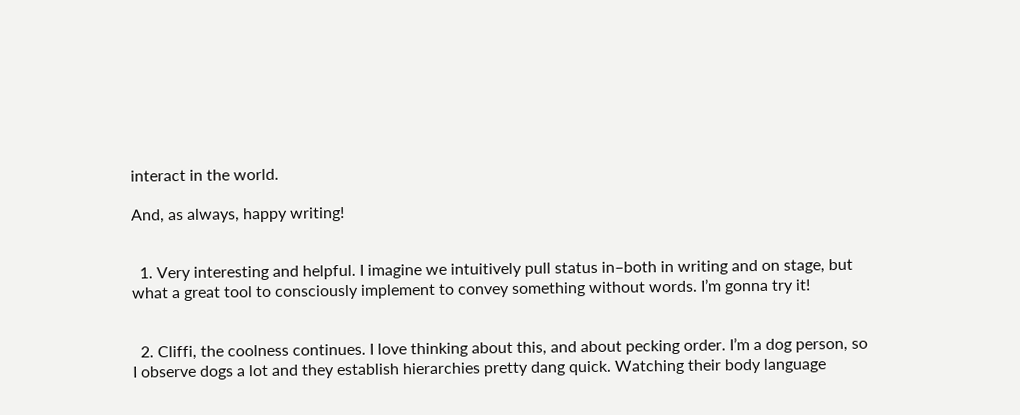interact in the world.

And, as always, happy writing!


  1. Very interesting and helpful. I imagine we intuitively pull status in–both in writing and on stage, but what a great tool to consciously implement to convey something without words. I’m gonna try it!


  2. Cliffi, the coolness continues. I love thinking about this, and about pecking order. I’m a dog person, so I observe dogs a lot and they establish hierarchies pretty dang quick. Watching their body language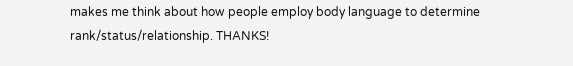makes me think about how people employ body language to determine rank/status/relationship. THANKS!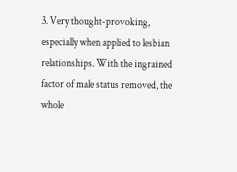3. Very thought-provoking, especially when applied to lesbian relationships. With the ingrained factor of male status removed, the whole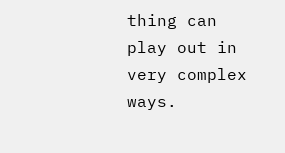thing can play out in very complex ways.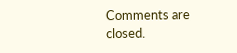Comments are closed.